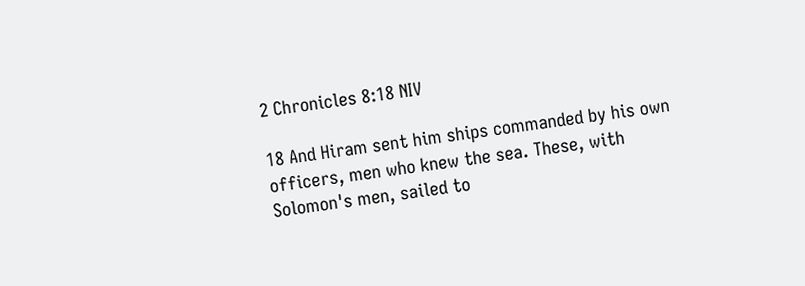2 Chronicles 8:18 NIV

18 And Hiram sent him ships commanded by his own officers, men who knew the sea. These, with Solomon's men, sailed to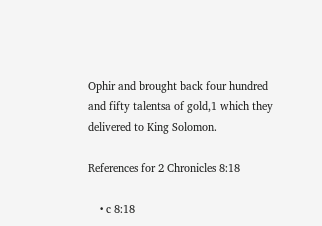Ophir and brought back four hundred and fifty talentsa of gold,1 which they delivered to King Solomon.

References for 2 Chronicles 8:18

    • c 8:18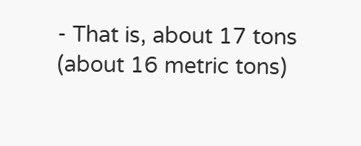- That is, about 17 tons (about 16 metric tons)